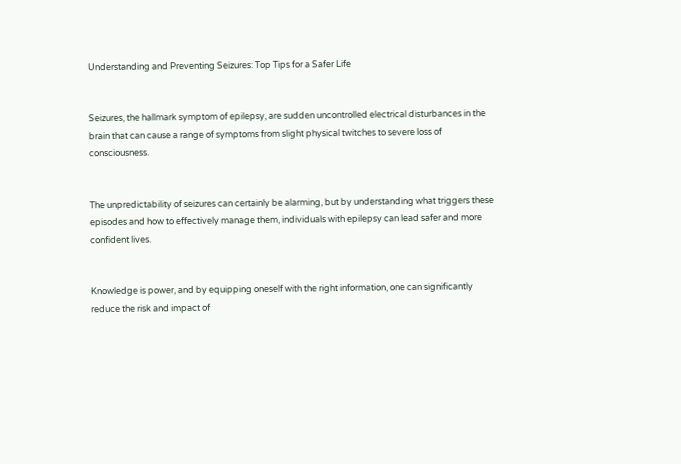Understanding and Preventing Seizures: Top Tips for a Safer Life


Seizures, the hallmark symptom of epilepsy, are sudden uncontrolled electrical disturbances in the brain that can cause a range of symptoms from slight physical twitches to severe loss of consciousness.


The unpredictability of seizures can certainly be alarming, but by understanding what triggers these episodes and how to effectively manage them, individuals with epilepsy can lead safer and more confident lives.


Knowledge is power, and by equipping oneself with the right information, one can significantly reduce the risk and impact of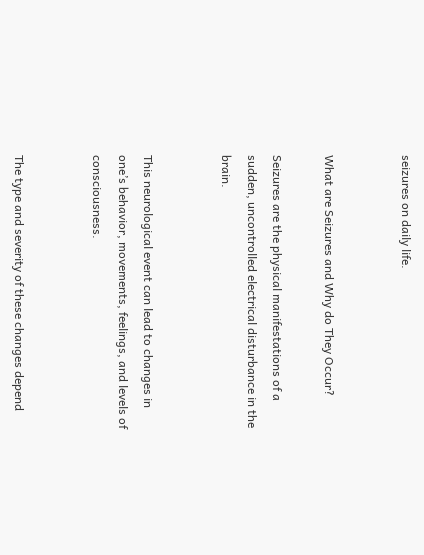seizures on daily life.


What are Seizures and Why do They Occur?

Seizures are the physical manifestations of a sudden, uncontrolled electrical disturbance in the brain.


This neurological event can lead to changes in one’s behavior, movements, feelings, and levels of consciousness.


The type and severity of these changes depend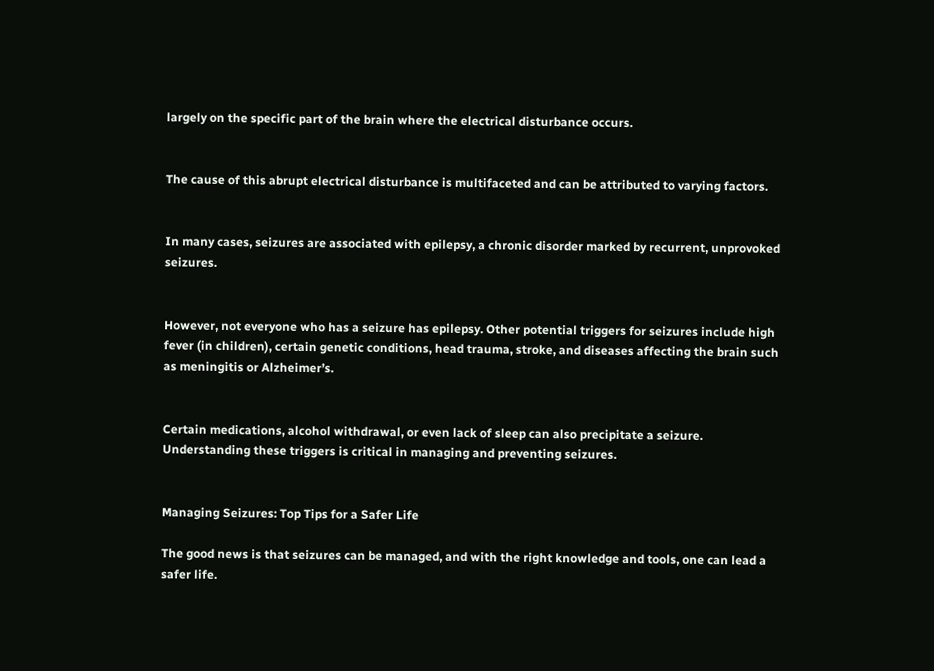largely on the specific part of the brain where the electrical disturbance occurs.


The cause of this abrupt electrical disturbance is multifaceted and can be attributed to varying factors.


In many cases, seizures are associated with epilepsy, a chronic disorder marked by recurrent, unprovoked seizures.


However, not everyone who has a seizure has epilepsy. Other potential triggers for seizures include high fever (in children), certain genetic conditions, head trauma, stroke, and diseases affecting the brain such as meningitis or Alzheimer’s.


Certain medications, alcohol withdrawal, or even lack of sleep can also precipitate a seizure. Understanding these triggers is critical in managing and preventing seizures.


Managing Seizures: Top Tips for a Safer Life

The good news is that seizures can be managed, and with the right knowledge and tools, one can lead a safer life.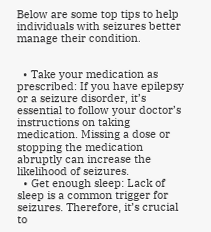Below are some top tips to help individuals with seizures better manage their condition.


  • Take your medication as prescribed: If you have epilepsy or a seizure disorder, it’s essential to follow your doctor’s instructions on taking medication. Missing a dose or stopping the medication abruptly can increase the likelihood of seizures.
  • Get enough sleep: Lack of sleep is a common trigger for seizures. Therefore, it’s crucial to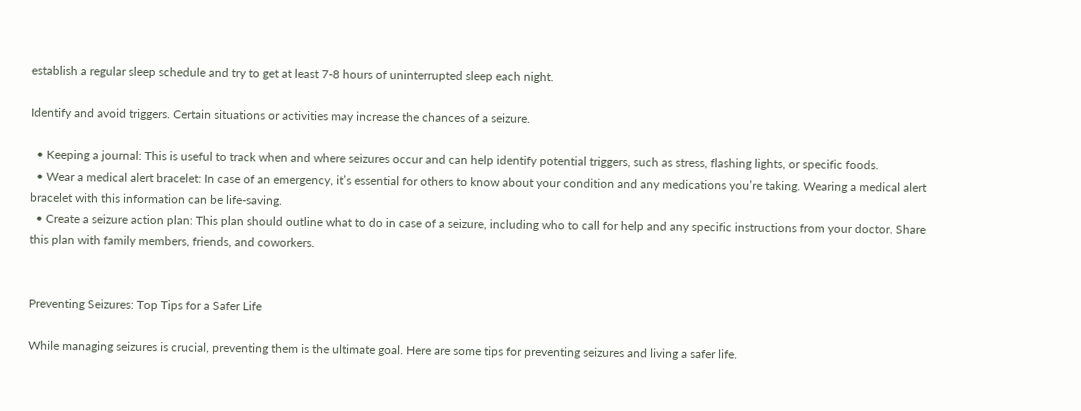establish a regular sleep schedule and try to get at least 7-8 hours of uninterrupted sleep each night.

Identify and avoid triggers. Certain situations or activities may increase the chances of a seizure.

  • Keeping a journal: This is useful to track when and where seizures occur and can help identify potential triggers, such as stress, flashing lights, or specific foods.
  • Wear a medical alert bracelet: In case of an emergency, it’s essential for others to know about your condition and any medications you’re taking. Wearing a medical alert bracelet with this information can be life-saving.
  • Create a seizure action plan: This plan should outline what to do in case of a seizure, including who to call for help and any specific instructions from your doctor. Share this plan with family members, friends, and coworkers.


Preventing Seizures: Top Tips for a Safer Life

While managing seizures is crucial, preventing them is the ultimate goal. Here are some tips for preventing seizures and living a safer life.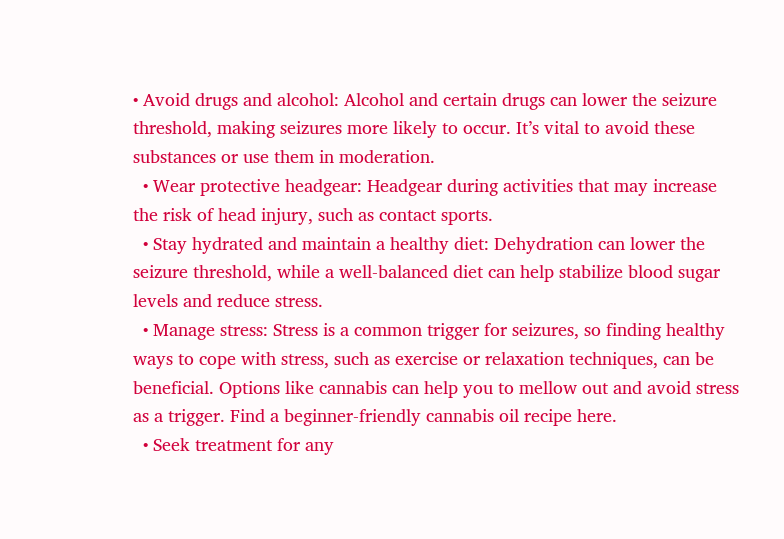• Avoid drugs and alcohol: Alcohol and certain drugs can lower the seizure threshold, making seizures more likely to occur. It’s vital to avoid these substances or use them in moderation.
  • Wear protective headgear: Headgear during activities that may increase the risk of head injury, such as contact sports.
  • Stay hydrated and maintain a healthy diet: Dehydration can lower the seizure threshold, while a well-balanced diet can help stabilize blood sugar levels and reduce stress.
  • Manage stress: Stress is a common trigger for seizures, so finding healthy ways to cope with stress, such as exercise or relaxation techniques, can be beneficial. Options like cannabis can help you to mellow out and avoid stress as a trigger. Find a beginner-friendly cannabis oil recipe here.
  • Seek treatment for any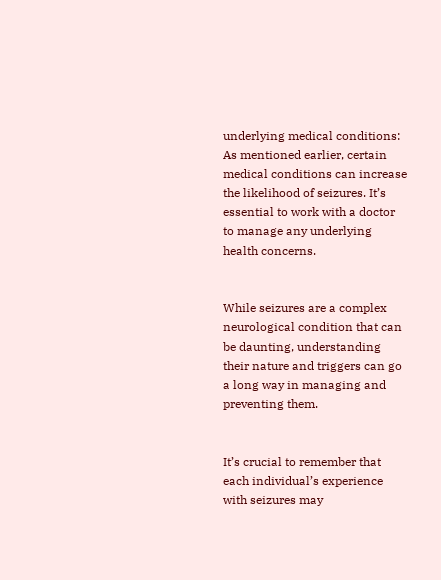underlying medical conditions: As mentioned earlier, certain medical conditions can increase the likelihood of seizures. It’s essential to work with a doctor to manage any underlying health concerns.


While seizures are a complex neurological condition that can be daunting, understanding their nature and triggers can go a long way in managing and preventing them.


It’s crucial to remember that each individual’s experience with seizures may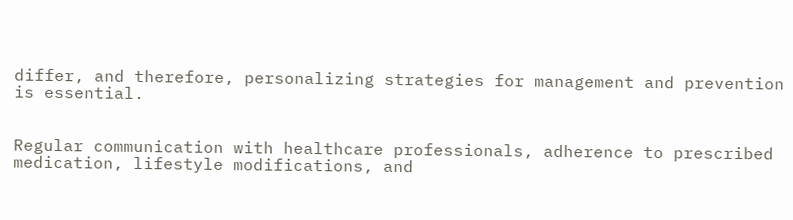differ, and therefore, personalizing strategies for management and prevention is essential.


Regular communication with healthcare professionals, adherence to prescribed medication, lifestyle modifications, and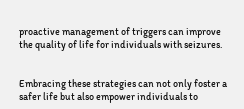proactive management of triggers can improve the quality of life for individuals with seizures.


Embracing these strategies can not only foster a safer life but also empower individuals to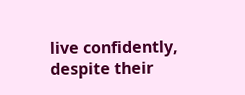live confidently, despite their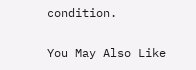condition.

You May Also Like